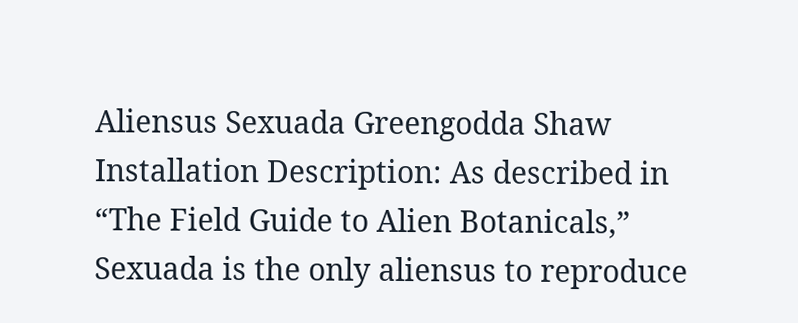Aliensus Sexuada Greengodda Shaw Installation Description: As described in “The Field Guide to Alien Botanicals,” Sexuada is the only aliensus to reproduce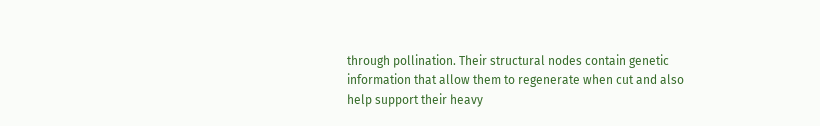through pollination. Their structural nodes contain genetic information that allow them to regenerate when cut and also help support their heavy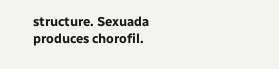structure. Sexuada produces chorofil.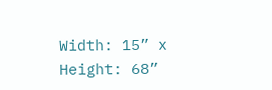Width: 15” x Height: 68”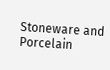Stoneware and Porcelain